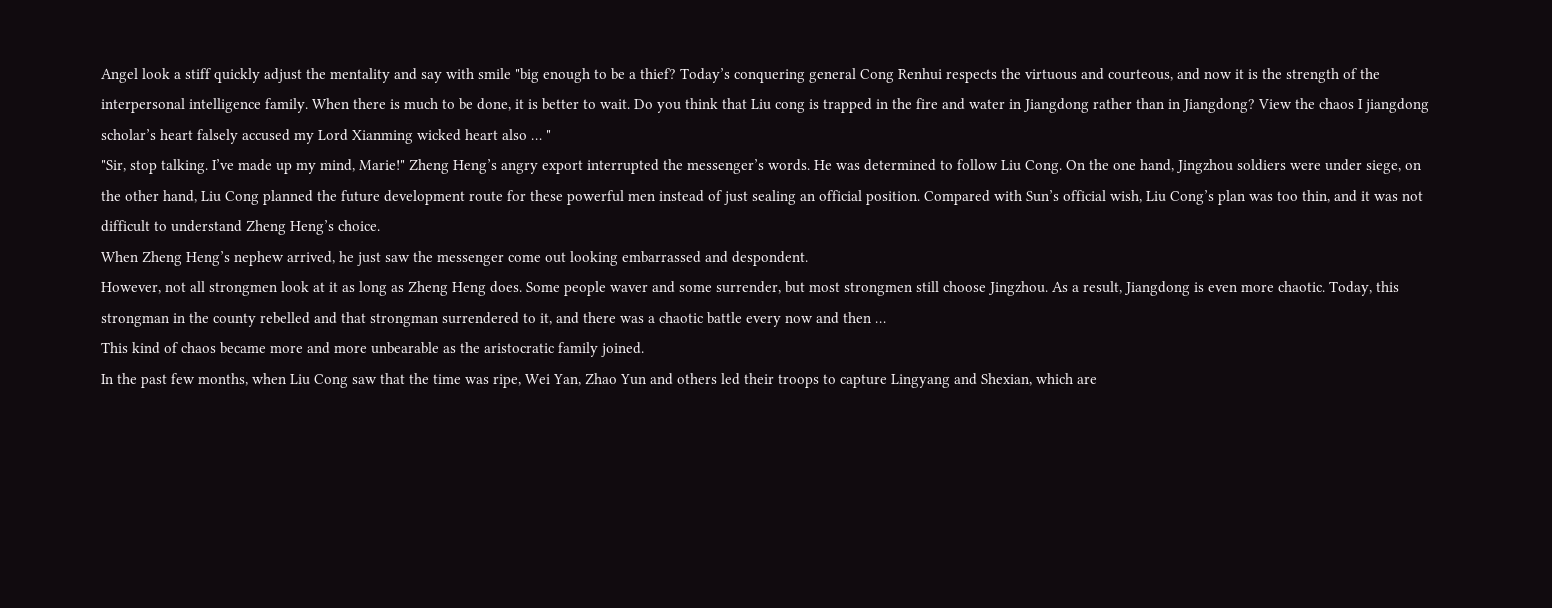Angel look a stiff quickly adjust the mentality and say with smile "big enough to be a thief? Today’s conquering general Cong Renhui respects the virtuous and courteous, and now it is the strength of the interpersonal intelligence family. When there is much to be done, it is better to wait. Do you think that Liu cong is trapped in the fire and water in Jiangdong rather than in Jiangdong? View the chaos I jiangdong scholar’s heart falsely accused my Lord Xianming wicked heart also … "
"Sir, stop talking. I’ve made up my mind, Marie!" Zheng Heng’s angry export interrupted the messenger’s words. He was determined to follow Liu Cong. On the one hand, Jingzhou soldiers were under siege, on the other hand, Liu Cong planned the future development route for these powerful men instead of just sealing an official position. Compared with Sun’s official wish, Liu Cong’s plan was too thin, and it was not difficult to understand Zheng Heng’s choice.
When Zheng Heng’s nephew arrived, he just saw the messenger come out looking embarrassed and despondent.
However, not all strongmen look at it as long as Zheng Heng does. Some people waver and some surrender, but most strongmen still choose Jingzhou. As a result, Jiangdong is even more chaotic. Today, this strongman in the county rebelled and that strongman surrendered to it, and there was a chaotic battle every now and then …
This kind of chaos became more and more unbearable as the aristocratic family joined.
In the past few months, when Liu Cong saw that the time was ripe, Wei Yan, Zhao Yun and others led their troops to capture Lingyang and Shexian, which are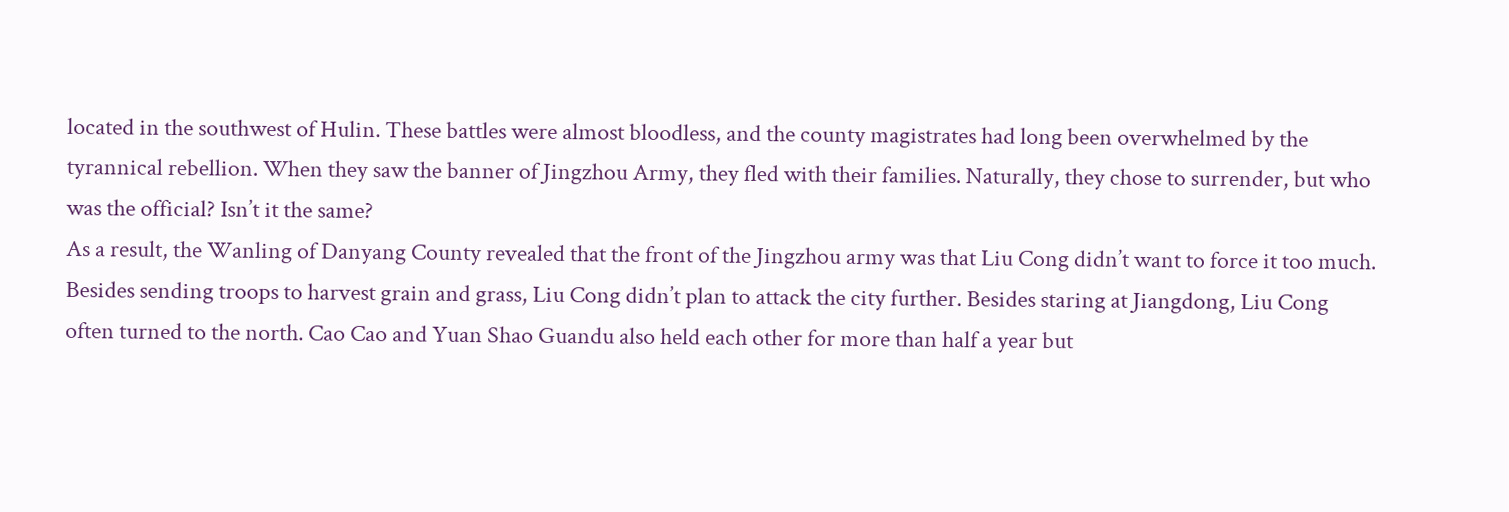located in the southwest of Hulin. These battles were almost bloodless, and the county magistrates had long been overwhelmed by the tyrannical rebellion. When they saw the banner of Jingzhou Army, they fled with their families. Naturally, they chose to surrender, but who was the official? Isn’t it the same?
As a result, the Wanling of Danyang County revealed that the front of the Jingzhou army was that Liu Cong didn’t want to force it too much. Besides sending troops to harvest grain and grass, Liu Cong didn’t plan to attack the city further. Besides staring at Jiangdong, Liu Cong often turned to the north. Cao Cao and Yuan Shao Guandu also held each other for more than half a year but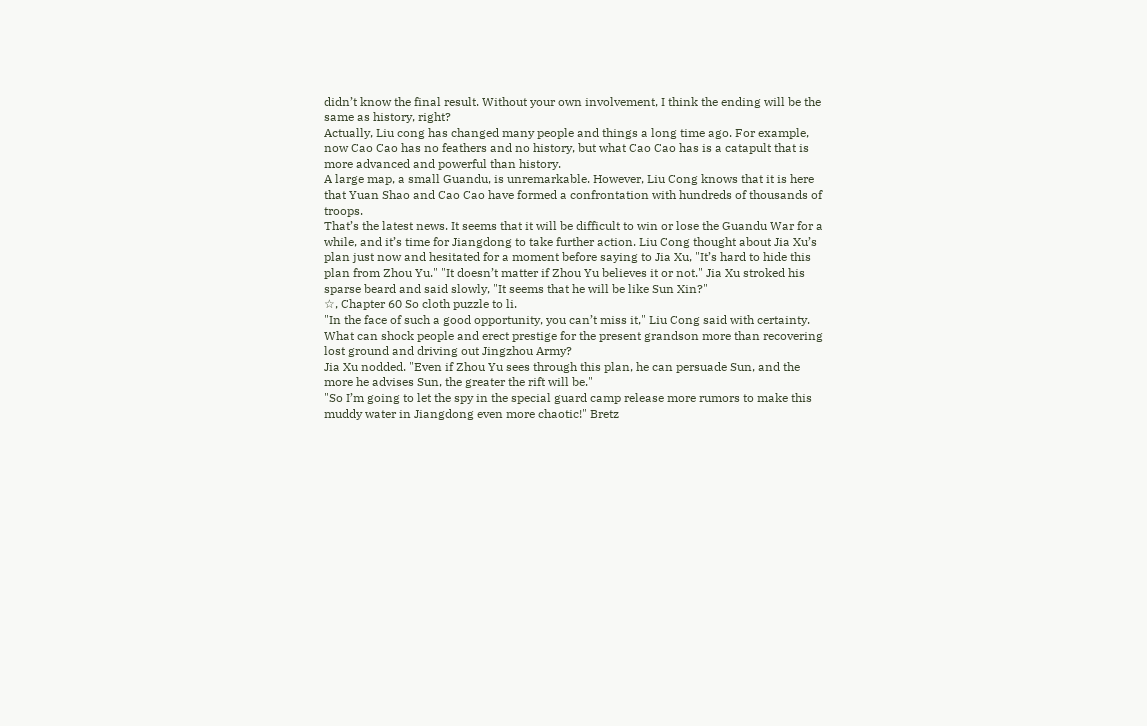didn’t know the final result. Without your own involvement, I think the ending will be the same as history, right?
Actually, Liu cong has changed many people and things a long time ago. For example, now Cao Cao has no feathers and no history, but what Cao Cao has is a catapult that is more advanced and powerful than history.
A large map, a small Guandu, is unremarkable. However, Liu Cong knows that it is here that Yuan Shao and Cao Cao have formed a confrontation with hundreds of thousands of troops.
That’s the latest news. It seems that it will be difficult to win or lose the Guandu War for a while, and it’s time for Jiangdong to take further action. Liu Cong thought about Jia Xu’s plan just now and hesitated for a moment before saying to Jia Xu, "It’s hard to hide this plan from Zhou Yu." "It doesn’t matter if Zhou Yu believes it or not." Jia Xu stroked his sparse beard and said slowly, "It seems that he will be like Sun Xin?"
☆, Chapter 60 So cloth puzzle to li.
"In the face of such a good opportunity, you can’t miss it," Liu Cong said with certainty. What can shock people and erect prestige for the present grandson more than recovering lost ground and driving out Jingzhou Army?
Jia Xu nodded. "Even if Zhou Yu sees through this plan, he can persuade Sun, and the more he advises Sun, the greater the rift will be."
"So I’m going to let the spy in the special guard camp release more rumors to make this muddy water in Jiangdong even more chaotic!" Bretz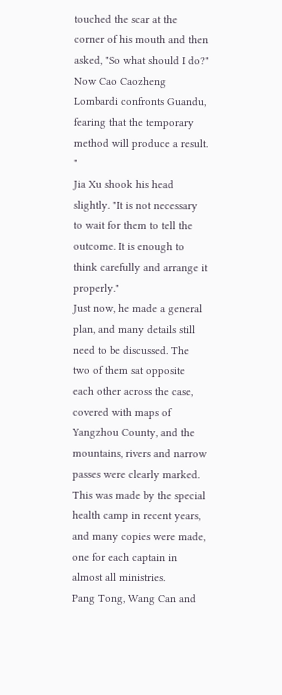touched the scar at the corner of his mouth and then asked, "So what should I do?" Now Cao Caozheng Lombardi confronts Guandu, fearing that the temporary method will produce a result. "
Jia Xu shook his head slightly. "It is not necessary to wait for them to tell the outcome. It is enough to think carefully and arrange it properly."
Just now, he made a general plan, and many details still need to be discussed. The two of them sat opposite each other across the case, covered with maps of Yangzhou County, and the mountains, rivers and narrow passes were clearly marked. This was made by the special health camp in recent years, and many copies were made, one for each captain in almost all ministries.
Pang Tong, Wang Can and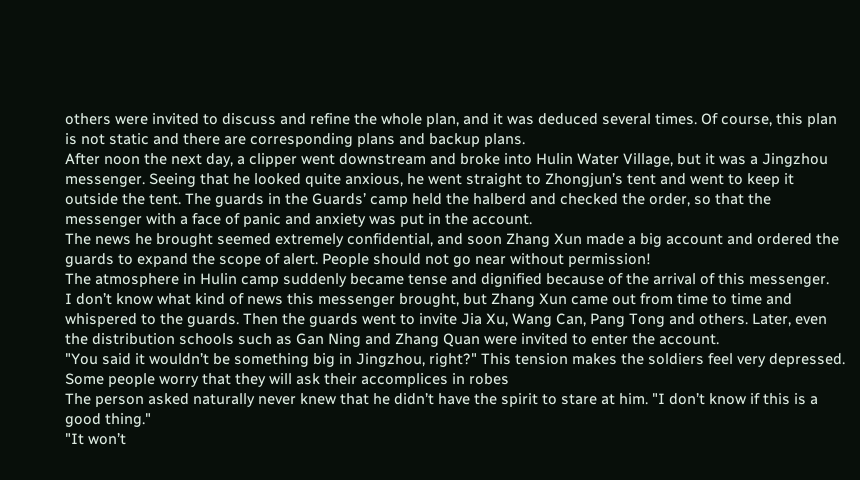others were invited to discuss and refine the whole plan, and it was deduced several times. Of course, this plan is not static and there are corresponding plans and backup plans.
After noon the next day, a clipper went downstream and broke into Hulin Water Village, but it was a Jingzhou messenger. Seeing that he looked quite anxious, he went straight to Zhongjun’s tent and went to keep it outside the tent. The guards in the Guards’ camp held the halberd and checked the order, so that the messenger with a face of panic and anxiety was put in the account.
The news he brought seemed extremely confidential, and soon Zhang Xun made a big account and ordered the guards to expand the scope of alert. People should not go near without permission!
The atmosphere in Hulin camp suddenly became tense and dignified because of the arrival of this messenger.
I don’t know what kind of news this messenger brought, but Zhang Xun came out from time to time and whispered to the guards. Then the guards went to invite Jia Xu, Wang Can, Pang Tong and others. Later, even the distribution schools such as Gan Ning and Zhang Quan were invited to enter the account.
"You said it wouldn’t be something big in Jingzhou, right?" This tension makes the soldiers feel very depressed. Some people worry that they will ask their accomplices in robes
The person asked naturally never knew that he didn’t have the spirit to stare at him. "I don’t know if this is a good thing."
"It won’t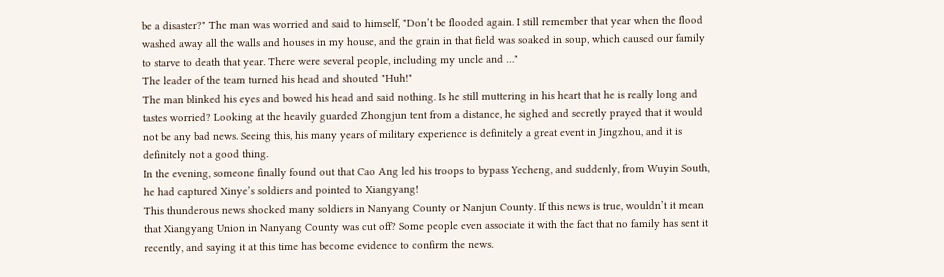be a disaster?" The man was worried and said to himself, "Don’t be flooded again. I still remember that year when the flood washed away all the walls and houses in my house, and the grain in that field was soaked in soup, which caused our family to starve to death that year. There were several people, including my uncle and …"
The leader of the team turned his head and shouted "Huh!"
The man blinked his eyes and bowed his head and said nothing. Is he still muttering in his heart that he is really long and tastes worried? Looking at the heavily guarded Zhongjun tent from a distance, he sighed and secretly prayed that it would not be any bad news. Seeing this, his many years of military experience is definitely a great event in Jingzhou, and it is definitely not a good thing.
In the evening, someone finally found out that Cao Ang led his troops to bypass Yecheng, and suddenly, from Wuyin South, he had captured Xinye’s soldiers and pointed to Xiangyang!
This thunderous news shocked many soldiers in Nanyang County or Nanjun County. If this news is true, wouldn’t it mean that Xiangyang Union in Nanyang County was cut off? Some people even associate it with the fact that no family has sent it recently, and saying it at this time has become evidence to confirm the news.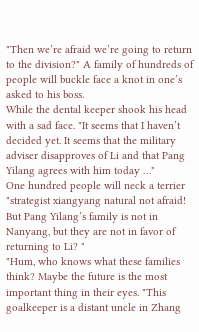"Then we’re afraid we’re going to return to the division?" A family of hundreds of people will buckle face a knot in one’s asked to his boss.
While the dental keeper shook his head with a sad face. "It seems that I haven’t decided yet. It seems that the military adviser disapproves of Li and that Pang Yilang agrees with him today …"
One hundred people will neck a terrier "strategist xiangyang natural not afraid! But Pang Yilang’s family is not in Nanyang, but they are not in favor of returning to Li? "
"Hum, who knows what these families think? Maybe the future is the most important thing in their eyes. "This goalkeeper is a distant uncle in Zhang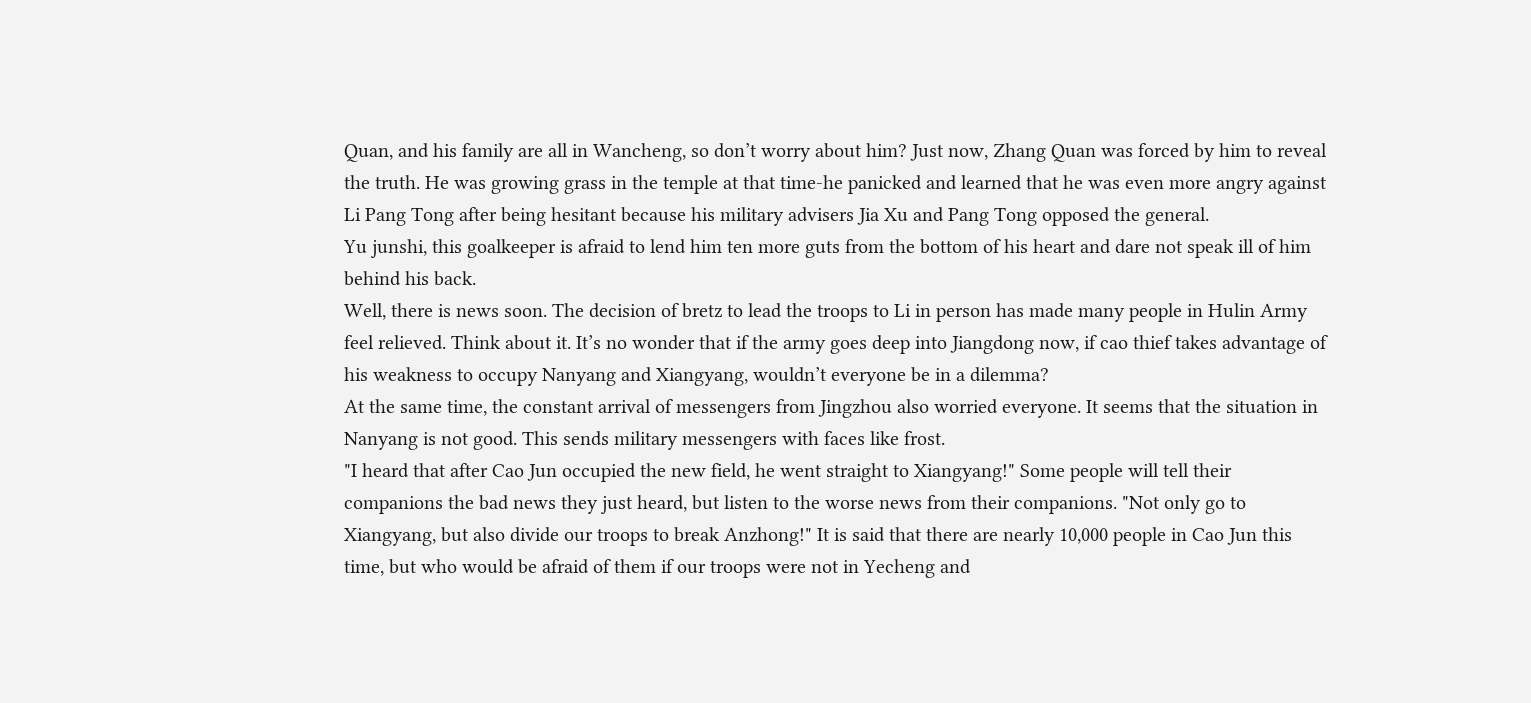Quan, and his family are all in Wancheng, so don’t worry about him? Just now, Zhang Quan was forced by him to reveal the truth. He was growing grass in the temple at that time-he panicked and learned that he was even more angry against Li Pang Tong after being hesitant because his military advisers Jia Xu and Pang Tong opposed the general.
Yu junshi, this goalkeeper is afraid to lend him ten more guts from the bottom of his heart and dare not speak ill of him behind his back.
Well, there is news soon. The decision of bretz to lead the troops to Li in person has made many people in Hulin Army feel relieved. Think about it. It’s no wonder that if the army goes deep into Jiangdong now, if cao thief takes advantage of his weakness to occupy Nanyang and Xiangyang, wouldn’t everyone be in a dilemma?
At the same time, the constant arrival of messengers from Jingzhou also worried everyone. It seems that the situation in Nanyang is not good. This sends military messengers with faces like frost.
"I heard that after Cao Jun occupied the new field, he went straight to Xiangyang!" Some people will tell their companions the bad news they just heard, but listen to the worse news from their companions. "Not only go to Xiangyang, but also divide our troops to break Anzhong!" It is said that there are nearly 10,000 people in Cao Jun this time, but who would be afraid of them if our troops were not in Yecheng and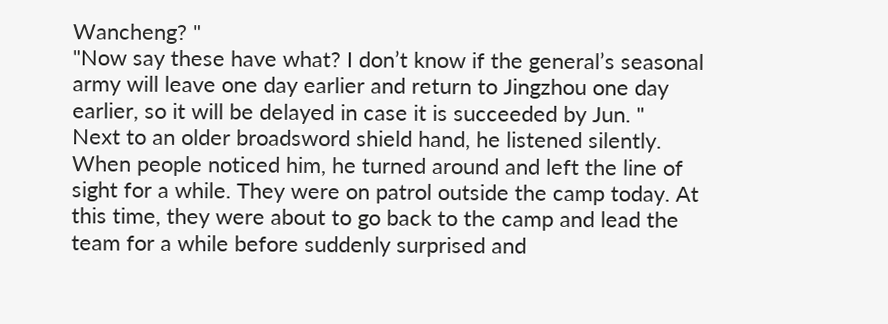Wancheng? "
"Now say these have what? I don’t know if the general’s seasonal army will leave one day earlier and return to Jingzhou one day earlier, so it will be delayed in case it is succeeded by Jun. "
Next to an older broadsword shield hand, he listened silently. When people noticed him, he turned around and left the line of sight for a while. They were on patrol outside the camp today. At this time, they were about to go back to the camp and lead the team for a while before suddenly surprised and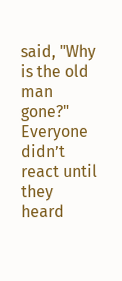said, "Why is the old man gone?"
Everyone didn’t react until they heard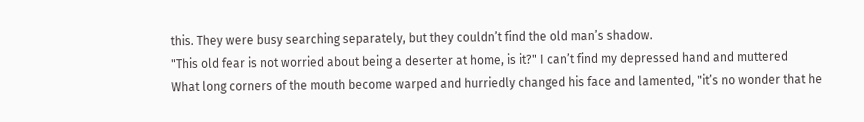this. They were busy searching separately, but they couldn’t find the old man’s shadow.
"This old fear is not worried about being a deserter at home, is it?" I can’t find my depressed hand and muttered
What long corners of the mouth become warped and hurriedly changed his face and lamented, "it’s no wonder that he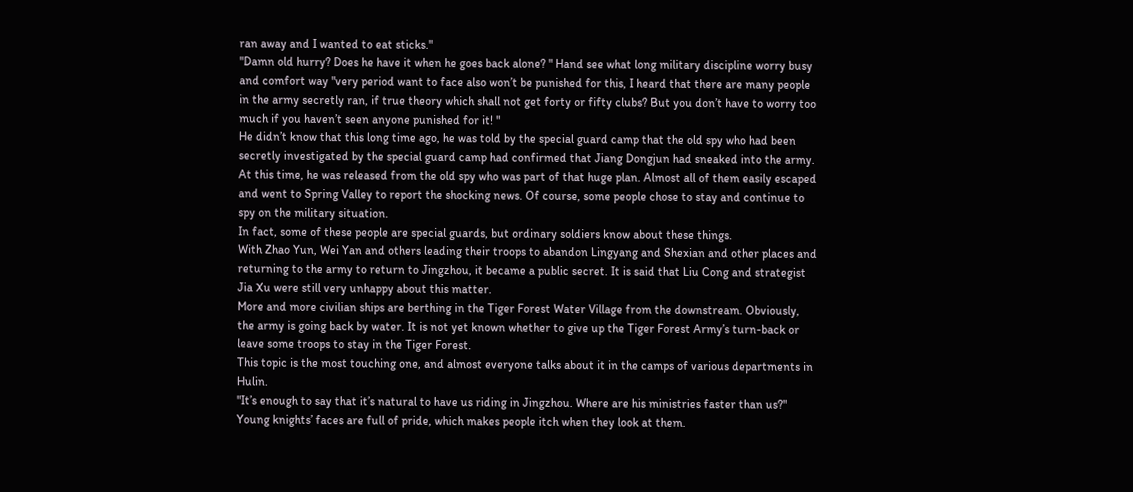ran away and I wanted to eat sticks."
"Damn old hurry? Does he have it when he goes back alone? " Hand see what long military discipline worry busy and comfort way "very period want to face also won’t be punished for this, I heard that there are many people in the army secretly ran, if true theory which shall not get forty or fifty clubs? But you don’t have to worry too much if you haven’t seen anyone punished for it! "
He didn’t know that this long time ago, he was told by the special guard camp that the old spy who had been secretly investigated by the special guard camp had confirmed that Jiang Dongjun had sneaked into the army. At this time, he was released from the old spy who was part of that huge plan. Almost all of them easily escaped and went to Spring Valley to report the shocking news. Of course, some people chose to stay and continue to spy on the military situation.
In fact, some of these people are special guards, but ordinary soldiers know about these things.
With Zhao Yun, Wei Yan and others leading their troops to abandon Lingyang and Shexian and other places and returning to the army to return to Jingzhou, it became a public secret. It is said that Liu Cong and strategist Jia Xu were still very unhappy about this matter.
More and more civilian ships are berthing in the Tiger Forest Water Village from the downstream. Obviously, the army is going back by water. It is not yet known whether to give up the Tiger Forest Army’s turn-back or leave some troops to stay in the Tiger Forest.
This topic is the most touching one, and almost everyone talks about it in the camps of various departments in Hulin.
"It’s enough to say that it’s natural to have us riding in Jingzhou. Where are his ministries faster than us?" Young knights’ faces are full of pride, which makes people itch when they look at them.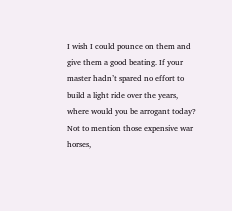I wish I could pounce on them and give them a good beating. If your master hadn’t spared no effort to build a light ride over the years, where would you be arrogant today? Not to mention those expensive war horses,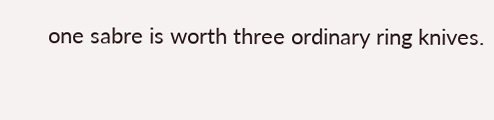one sabre is worth three ordinary ring knives.